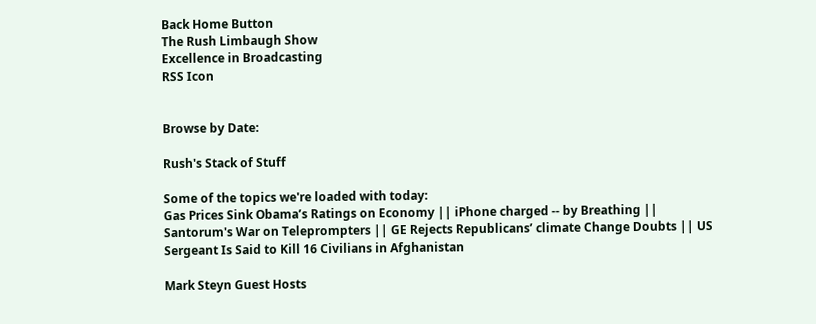Back Home Button
The Rush Limbaugh Show
Excellence in Broadcasting
RSS Icon


Browse by Date:

Rush's Stack of Stuff

Some of the topics we're loaded with today:
Gas Prices Sink Obama’s Ratings on Economy || iPhone charged -- by Breathing || Santorum's War on Teleprompters || GE Rejects Republicans’ climate Change Doubts || US Sergeant Is Said to Kill 16 Civilians in Afghanistan

Mark Steyn Guest Hosts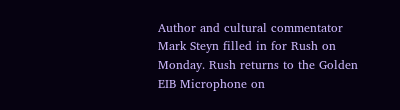Author and cultural commentator Mark Steyn filled in for Rush on Monday. Rush returns to the Golden EIB Microphone on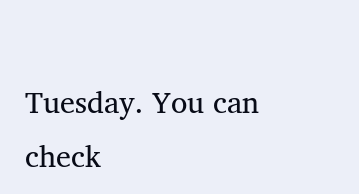Tuesday. You can check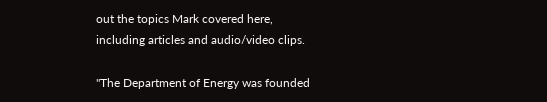out the topics Mark covered here, including articles and audio/video clips.

"The Department of Energy was founded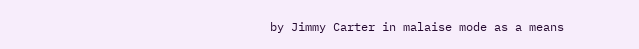by Jimmy Carter in malaise mode as a means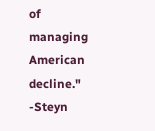of managing American decline." -Steyn